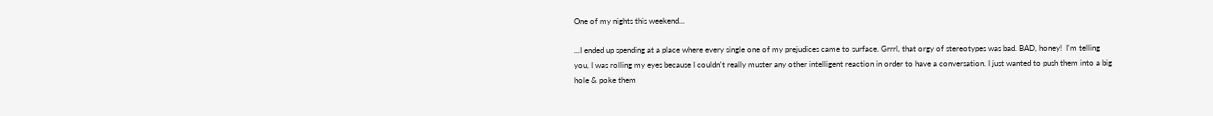One of my nights this weekend...

...I ended up spending at a place where every single one of my prejudices came to surface. Grrrl, that orgy of stereotypes was bad. BAD, honey!  I'm telling you, I was rolling my eyes because I couldn't really muster any other intelligent reaction in order to have a conversation. I just wanted to push them into a big hole & poke them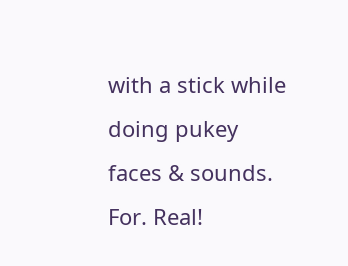with a stick while doing pukey faces & sounds.
For. Real!